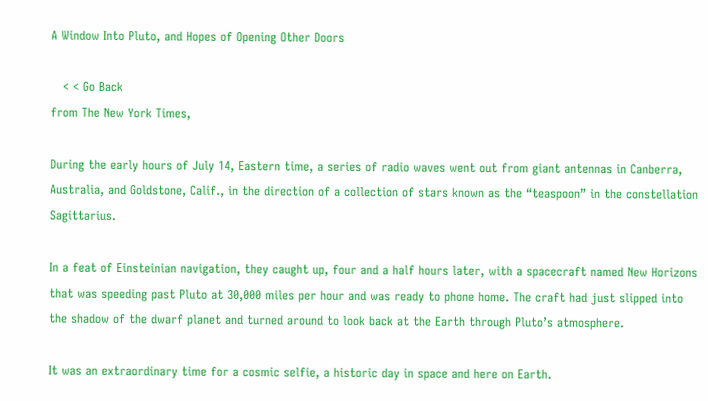A Window Into Pluto, and Hopes of Opening Other Doors

   < < Go Back
from The New York Times,

During the early hours of July 14, Eastern time, a series of radio waves went out from giant antennas in Canberra, Australia, and Goldstone, Calif., in the direction of a collection of stars known as the “teaspoon” in the constellation Sagittarius.

In a feat of Einsteinian navigation, they caught up, four and a half hours later, with a spacecraft named New Horizons that was speeding past Pluto at 30,000 miles per hour and was ready to phone home. The craft had just slipped into the shadow of the dwarf planet and turned around to look back at the Earth through Pluto’s atmosphere.

It was an extraordinary time for a cosmic selfie, a historic day in space and here on Earth.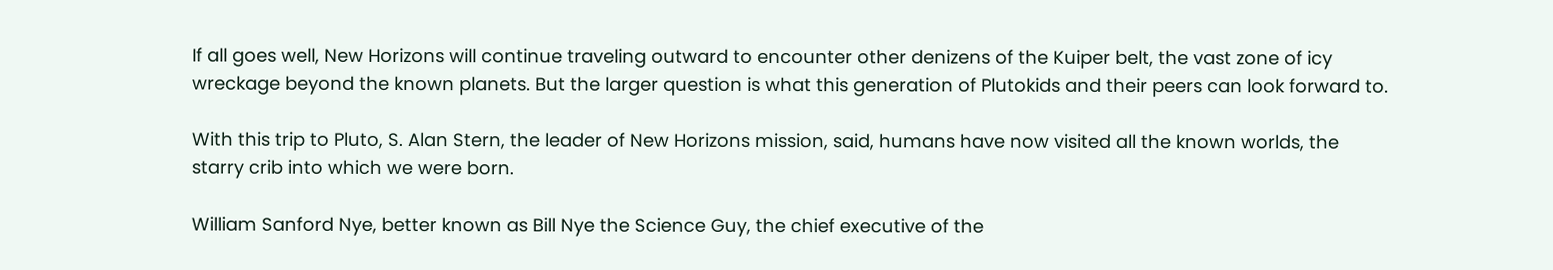If all goes well, New Horizons will continue traveling outward to encounter other denizens of the Kuiper belt, the vast zone of icy wreckage beyond the known planets. But the larger question is what this generation of Plutokids and their peers can look forward to.

With this trip to Pluto, S. Alan Stern, the leader of New Horizons mission, said, humans have now visited all the known worlds, the starry crib into which we were born.

William Sanford Nye, better known as Bill Nye the Science Guy, the chief executive of the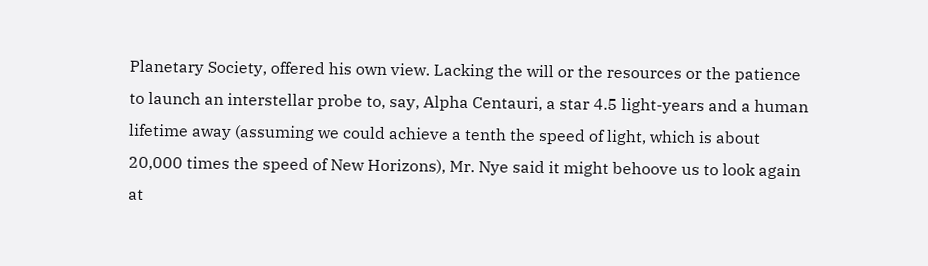Planetary Society, offered his own view. Lacking the will or the resources or the patience to launch an interstellar probe to, say, Alpha Centauri, a star 4.5 light-years and a human lifetime away (assuming we could achieve a tenth the speed of light, which is about 20,000 times the speed of New Horizons), Mr. Nye said it might behoove us to look again at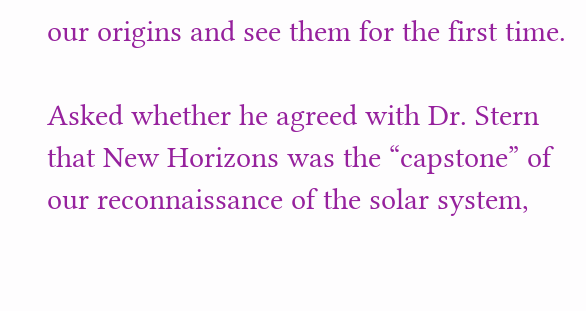our origins and see them for the first time.

Asked whether he agreed with Dr. Stern that New Horizons was the “capstone” of our reconnaissance of the solar system,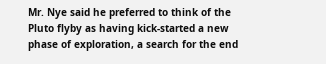Mr. Nye said he preferred to think of the Pluto flyby as having kick-started a new phase of exploration, a search for the end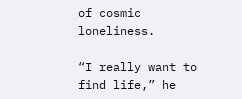of cosmic loneliness.

“I really want to find life,” he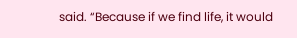said. “Because if we find life, it would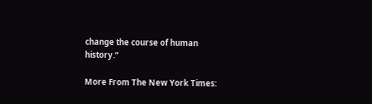change the course of human history.”

More From The New York Times: